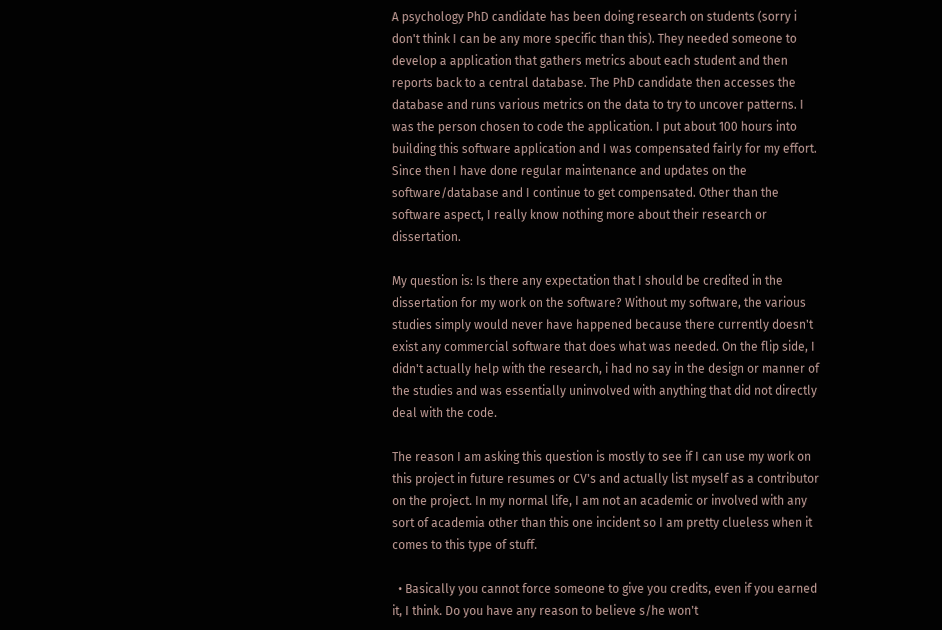A psychology PhD candidate has been doing research on students (sorry i don't think I can be any more specific than this). They needed someone to develop a application that gathers metrics about each student and then reports back to a central database. The PhD candidate then accesses the database and runs various metrics on the data to try to uncover patterns. I was the person chosen to code the application. I put about 100 hours into building this software application and I was compensated fairly for my effort. Since then I have done regular maintenance and updates on the software/database and I continue to get compensated. Other than the software aspect, I really know nothing more about their research or dissertation.

My question is: Is there any expectation that I should be credited in the dissertation for my work on the software? Without my software, the various studies simply would never have happened because there currently doesn't exist any commercial software that does what was needed. On the flip side, I didn't actually help with the research, i had no say in the design or manner of the studies and was essentially uninvolved with anything that did not directly deal with the code.

The reason I am asking this question is mostly to see if I can use my work on this project in future resumes or CV's and actually list myself as a contributor on the project. In my normal life, I am not an academic or involved with any sort of academia other than this one incident so I am pretty clueless when it comes to this type of stuff.

  • Basically you cannot force someone to give you credits, even if you earned it, I think. Do you have any reason to believe s/he won't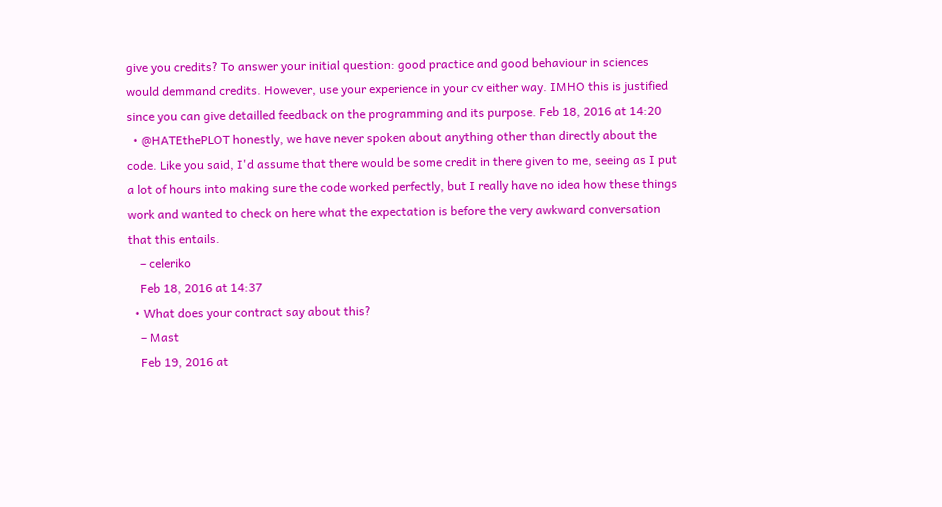give you credits? To answer your initial question: good practice and good behaviour in sciences would demmand credits. However, use your experience in your cv either way. IMHO this is justified since you can give detailled feedback on the programming and its purpose. Feb 18, 2016 at 14:20
  • @HATEthePLOT honestly, we have never spoken about anything other than directly about the code. Like you said, I'd assume that there would be some credit in there given to me, seeing as I put a lot of hours into making sure the code worked perfectly, but I really have no idea how these things work and wanted to check on here what the expectation is before the very awkward conversation that this entails.
    – celeriko
    Feb 18, 2016 at 14:37
  • What does your contract say about this?
    – Mast
    Feb 19, 2016 at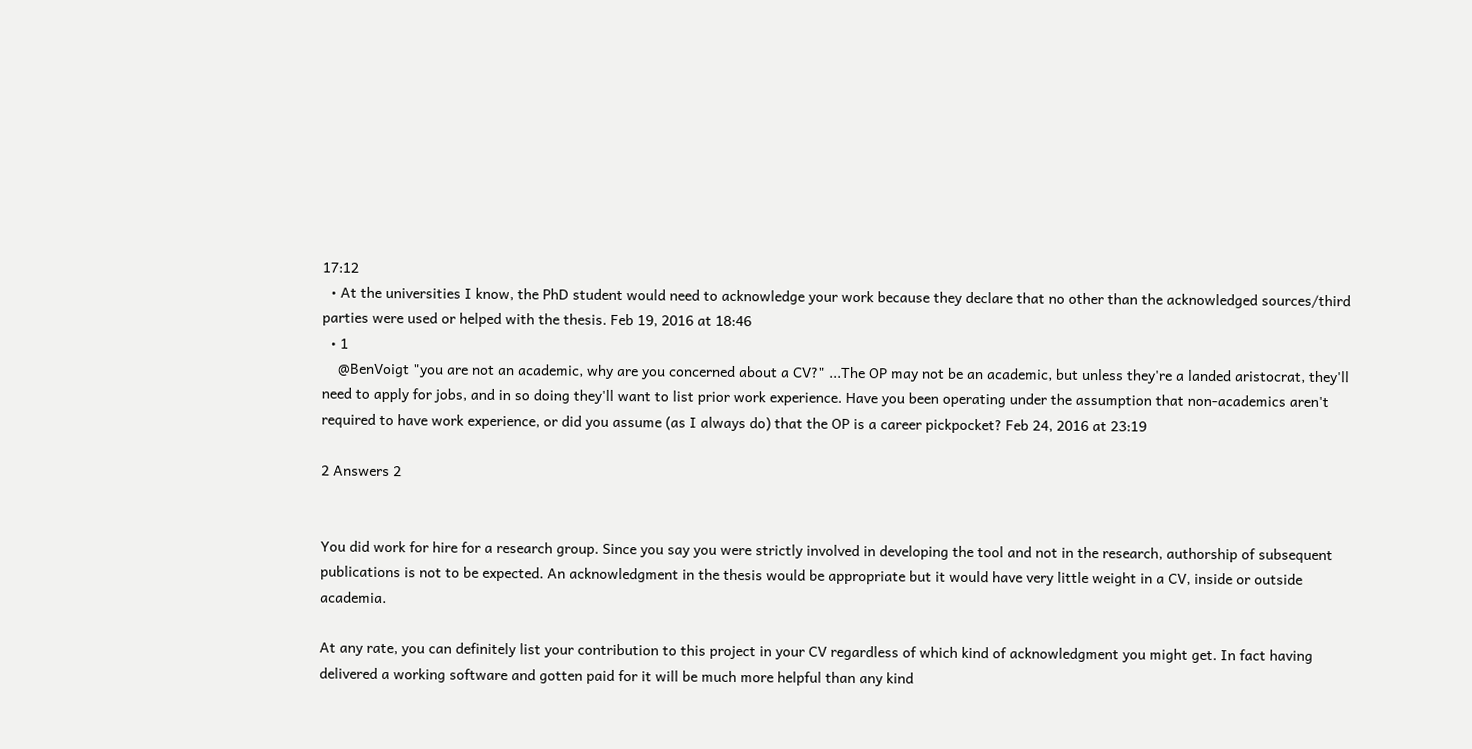17:12
  • At the universities I know, the PhD student would need to acknowledge your work because they declare that no other than the acknowledged sources/third parties were used or helped with the thesis. Feb 19, 2016 at 18:46
  • 1
    @BenVoigt "you are not an academic, why are you concerned about a CV?" ...The OP may not be an academic, but unless they're a landed aristocrat, they'll need to apply for jobs, and in so doing they'll want to list prior work experience. Have you been operating under the assumption that non-academics aren't required to have work experience, or did you assume (as I always do) that the OP is a career pickpocket? Feb 24, 2016 at 23:19

2 Answers 2


You did work for hire for a research group. Since you say you were strictly involved in developing the tool and not in the research, authorship of subsequent publications is not to be expected. An acknowledgment in the thesis would be appropriate but it would have very little weight in a CV, inside or outside academia.

At any rate, you can definitely list your contribution to this project in your CV regardless of which kind of acknowledgment you might get. In fact having delivered a working software and gotten paid for it will be much more helpful than any kind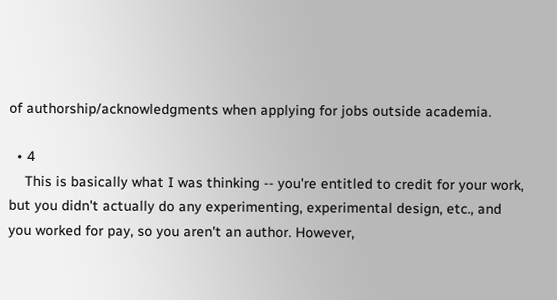of authorship/acknowledgments when applying for jobs outside academia.

  • 4
    This is basically what I was thinking -- you're entitled to credit for your work, but you didn't actually do any experimenting, experimental design, etc., and you worked for pay, so you aren't an author. However,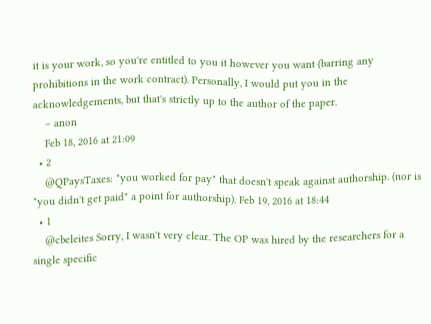it is your work, so you're entitled to you it however you want (barring any prohibitions in the work contract). Personally, I would put you in the acknowledgements, but that's strictly up to the author of the paper.
    – anon
    Feb 18, 2016 at 21:09
  • 2
    @QPaysTaxes: "you worked for pay" that doesn't speak against authorship. (nor is "you didn't get paid" a point for authorship). Feb 19, 2016 at 18:44
  • 1
    @cbeleites Sorry, I wasn't very clear. The OP was hired by the researchers for a single specific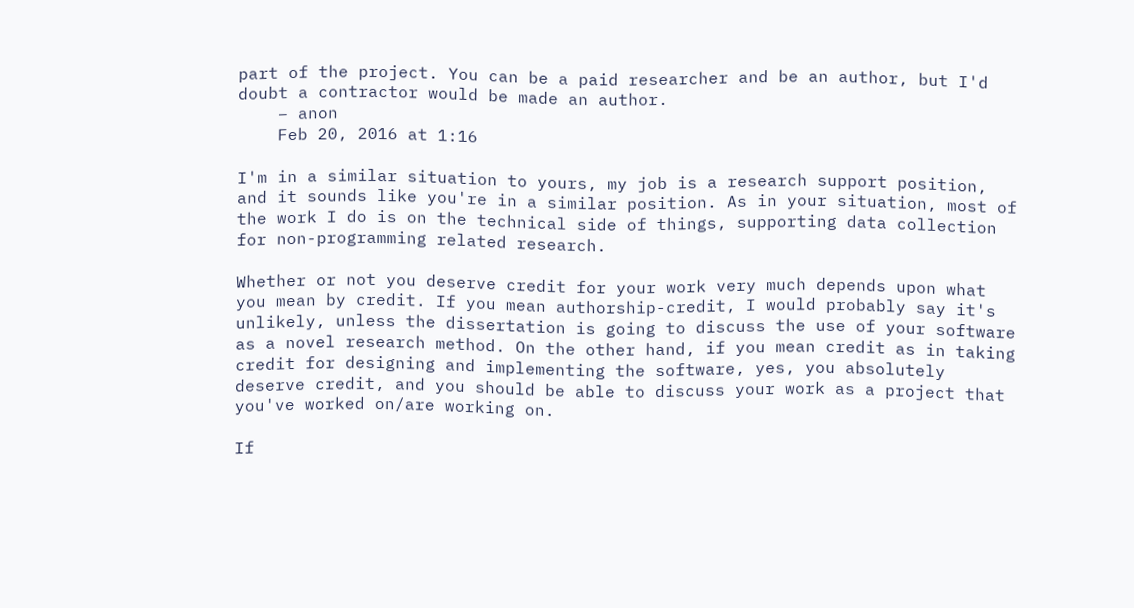part of the project. You can be a paid researcher and be an author, but I'd doubt a contractor would be made an author.
    – anon
    Feb 20, 2016 at 1:16

I'm in a similar situation to yours, my job is a research support position, and it sounds like you're in a similar position. As in your situation, most of the work I do is on the technical side of things, supporting data collection for non-programming related research.

Whether or not you deserve credit for your work very much depends upon what you mean by credit. If you mean authorship-credit, I would probably say it's unlikely, unless the dissertation is going to discuss the use of your software as a novel research method. On the other hand, if you mean credit as in taking credit for designing and implementing the software, yes, you absolutely deserve credit, and you should be able to discuss your work as a project that you've worked on/are working on.

If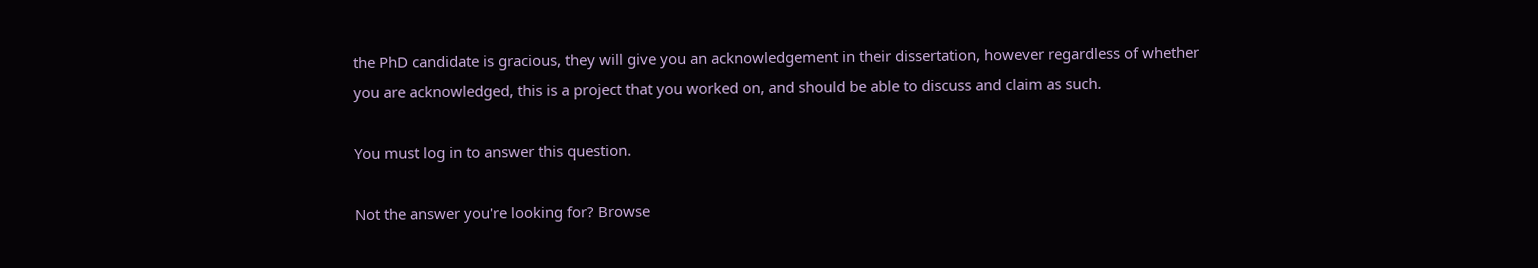the PhD candidate is gracious, they will give you an acknowledgement in their dissertation, however regardless of whether you are acknowledged, this is a project that you worked on, and should be able to discuss and claim as such.

You must log in to answer this question.

Not the answer you're looking for? Browse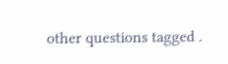other questions tagged .